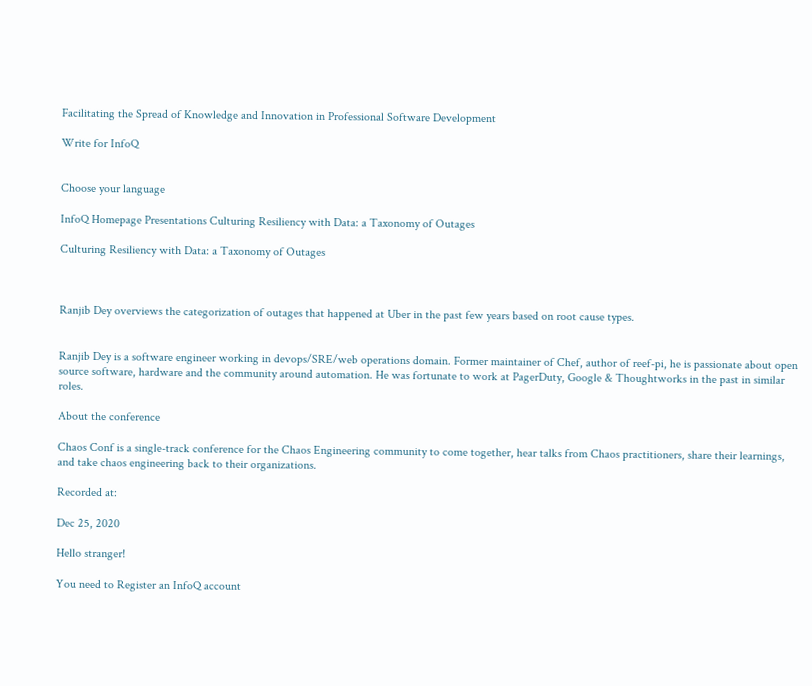Facilitating the Spread of Knowledge and Innovation in Professional Software Development

Write for InfoQ


Choose your language

InfoQ Homepage Presentations Culturing Resiliency with Data: a Taxonomy of Outages

Culturing Resiliency with Data: a Taxonomy of Outages



Ranjib Dey overviews the categorization of outages that happened at Uber in the past few years based on root cause types.


Ranjib Dey is a software engineer working in devops/SRE/web operations domain. Former maintainer of Chef, author of reef-pi, he is passionate about open source software, hardware and the community around automation. He was fortunate to work at PagerDuty, Google & Thoughtworks in the past in similar roles.

About the conference

Chaos Conf is a single-track conference for the Chaos Engineering community to come together, hear talks from Chaos practitioners, share their learnings, and take chaos engineering back to their organizations.

Recorded at:

Dec 25, 2020

Hello stranger!

You need to Register an InfoQ account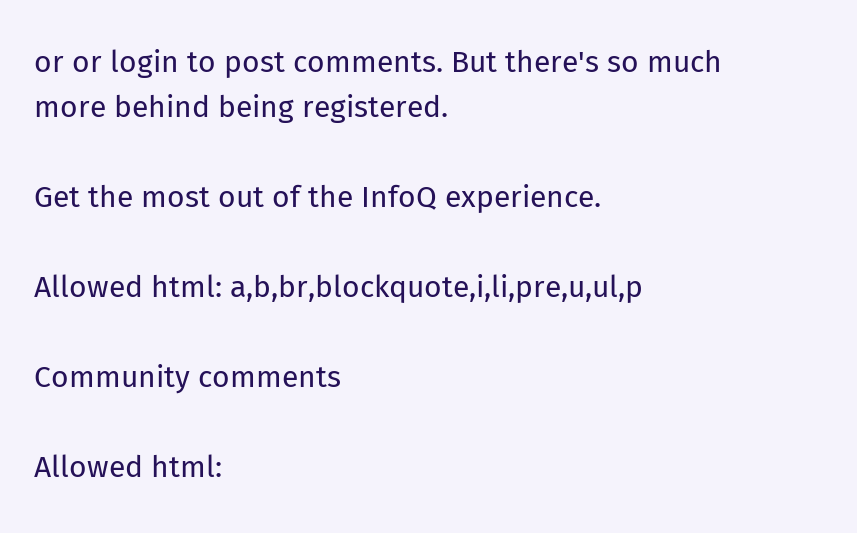or or login to post comments. But there's so much more behind being registered.

Get the most out of the InfoQ experience.

Allowed html: a,b,br,blockquote,i,li,pre,u,ul,p

Community comments

Allowed html: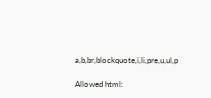a,b,br,blockquote,i,li,pre,u,ul,p

Allowed html: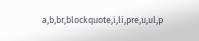a,b,br,blockquote,i,li,pre,u,ul,p